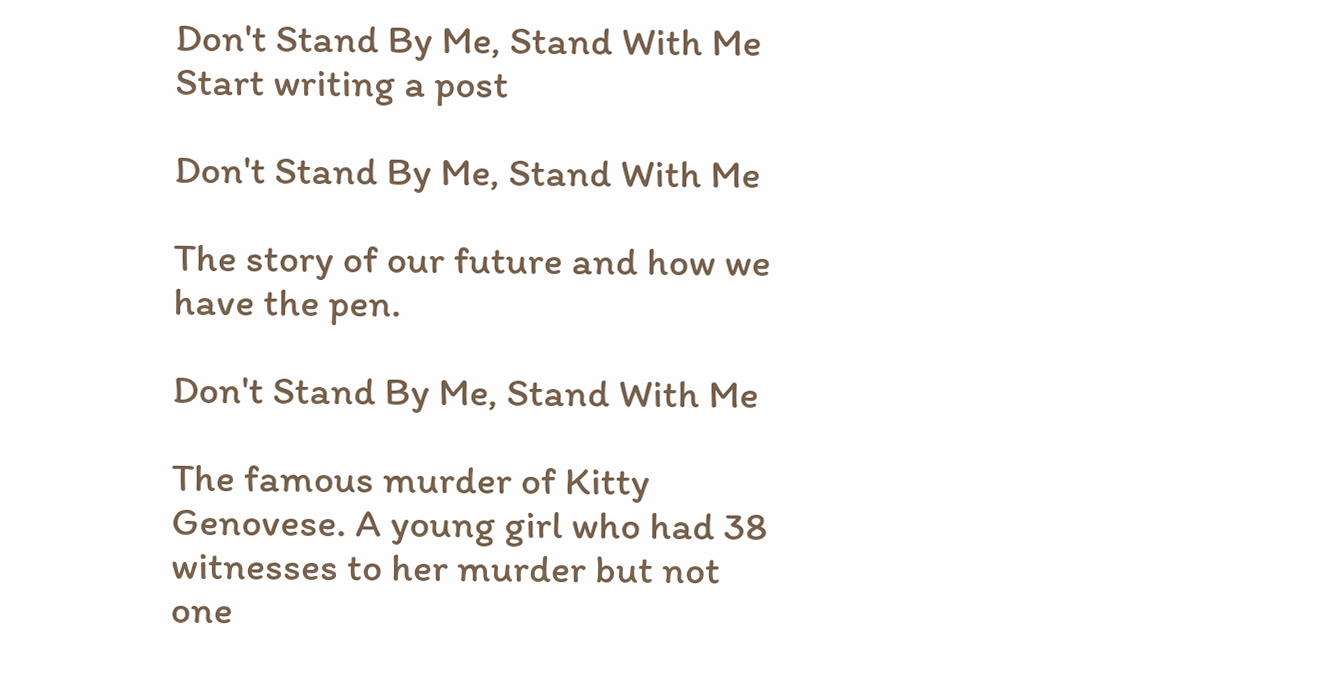Don't Stand By Me, Stand With Me
Start writing a post

Don't Stand By Me, Stand With Me

The story of our future and how we have the pen.

Don't Stand By Me, Stand With Me

The famous murder of Kitty Genovese. A young girl who had 38 witnesses to her murder but not one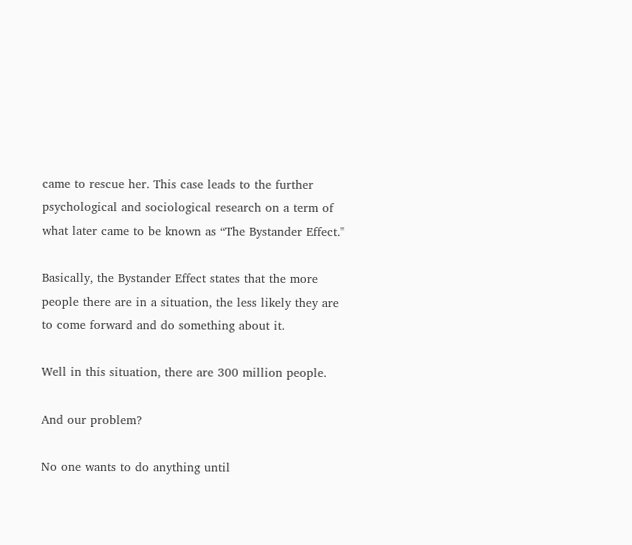came to rescue her. This case leads to the further psychological and sociological research on a term of what later came to be known as “The Bystander Effect."

Basically, the Bystander Effect states that the more people there are in a situation, the less likely they are to come forward and do something about it.

Well in this situation, there are 300 million people.

And our problem?

No one wants to do anything until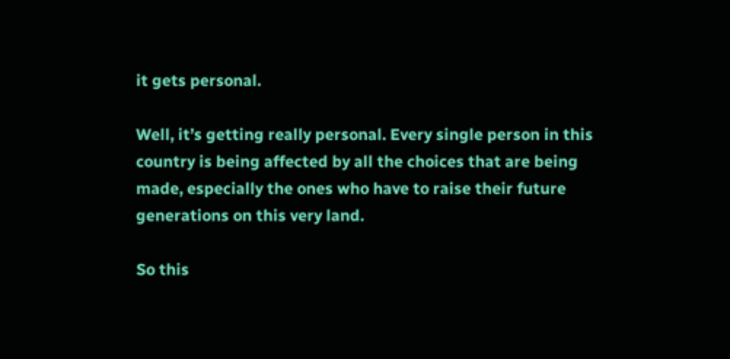it gets personal.

Well, it’s getting really personal. Every single person in this country is being affected by all the choices that are being made, especially the ones who have to raise their future generations on this very land.

So this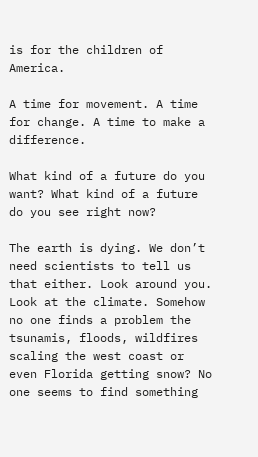is for the children of America.

A time for movement. A time for change. A time to make a difference.

What kind of a future do you want? What kind of a future do you see right now?

The earth is dying. We don’t need scientists to tell us that either. Look around you. Look at the climate. Somehow no one finds a problem the tsunamis, floods, wildfires scaling the west coast or even Florida getting snow? No one seems to find something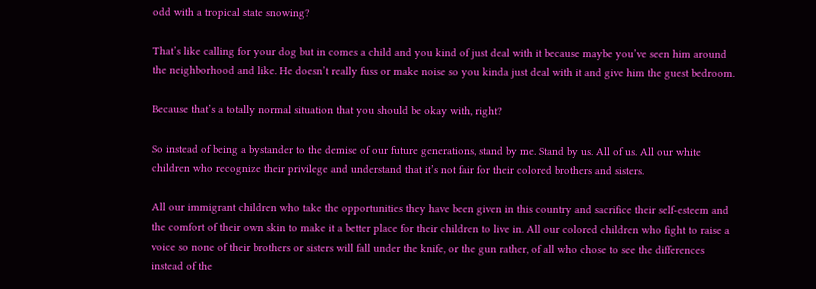odd with a tropical state snowing?

That’s like calling for your dog but in comes a child and you kind of just deal with it because maybe you’ve seen him around the neighborhood and like. He doesn’t really fuss or make noise so you kinda just deal with it and give him the guest bedroom.

Because that’s a totally normal situation that you should be okay with, right?

So instead of being a bystander to the demise of our future generations, stand by me. Stand by us. All of us. All our white children who recognize their privilege and understand that it’s not fair for their colored brothers and sisters.

All our immigrant children who take the opportunities they have been given in this country and sacrifice their self-esteem and the comfort of their own skin to make it a better place for their children to live in. All our colored children who fight to raise a voice so none of their brothers or sisters will fall under the knife, or the gun rather, of all who chose to see the differences instead of the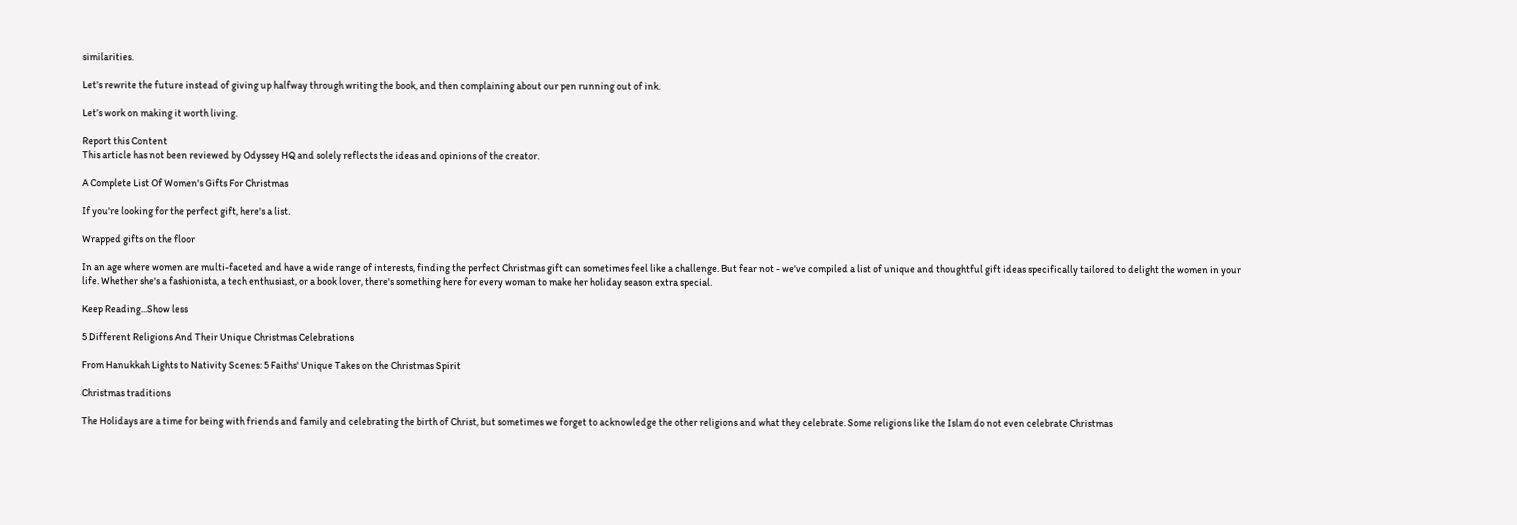similarities.

Let’s rewrite the future instead of giving up halfway through writing the book, and then complaining about our pen running out of ink.

Let’s work on making it worth living.

Report this Content
This article has not been reviewed by Odyssey HQ and solely reflects the ideas and opinions of the creator.

A Complete List Of Women's Gifts For Christmas

If you're looking for the perfect gift, here's a list.

Wrapped gifts on the floor

In an age where women are multi-faceted and have a wide range of interests, finding the perfect Christmas gift can sometimes feel like a challenge. But fear not - we've compiled a list of unique and thoughtful gift ideas specifically tailored to delight the women in your life. Whether she's a fashionista, a tech enthusiast, or a book lover, there's something here for every woman to make her holiday season extra special.

Keep Reading...Show less

5 Different Religions And Their Unique Christmas Celebrations

From Hanukkah Lights to Nativity Scenes: 5 Faiths' Unique Takes on the Christmas Spirit

Christmas traditions

The Holidays are a time for being with friends and family and celebrating the birth of Christ, but sometimes we forget to acknowledge the other religions and what they celebrate. Some religions like the Islam do not even celebrate Christmas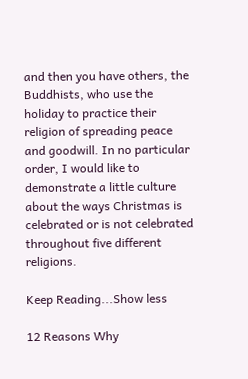and then you have others, the Buddhists, who use the holiday to practice their religion of spreading peace and goodwill. In no particular order, I would like to demonstrate a little culture about the ways Christmas is celebrated or is not celebrated throughout five different religions.

Keep Reading...Show less

12 Reasons Why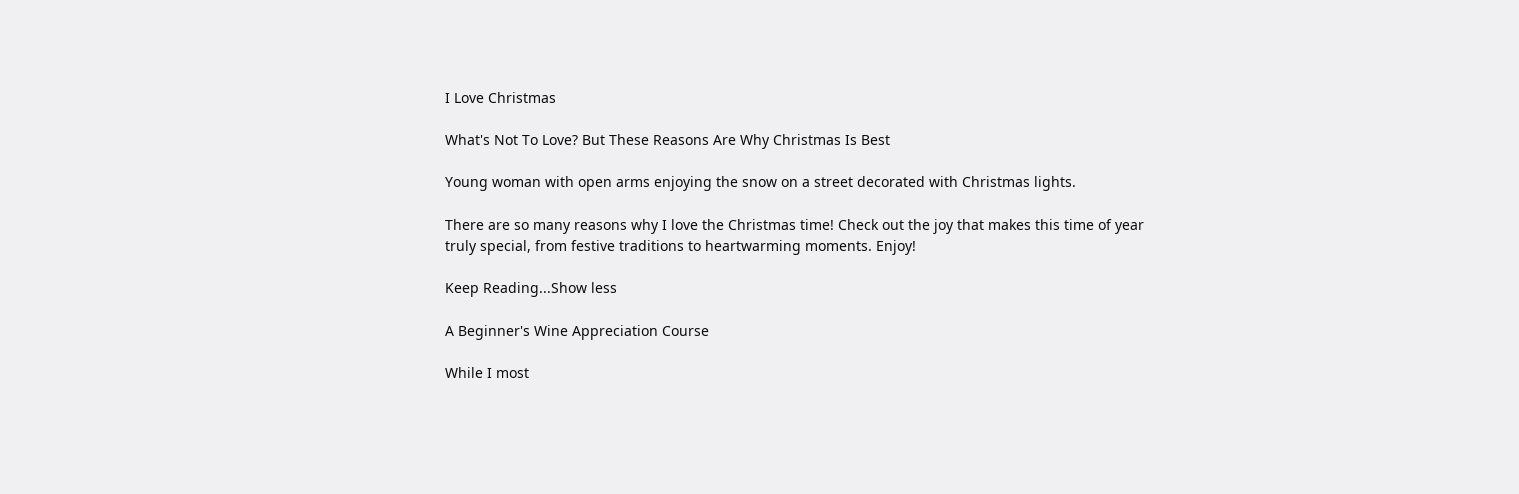I Love Christmas

What's Not To Love? But These Reasons Are Why Christmas Is Best

Young woman with open arms enjoying the snow on a street decorated with Christmas lights.

There are so many reasons why I love the Christmas time! Check out the joy that makes this time of year truly special, from festive traditions to heartwarming moments. Enjoy!

Keep Reading...Show less

A Beginner's Wine Appreciation Course

While I most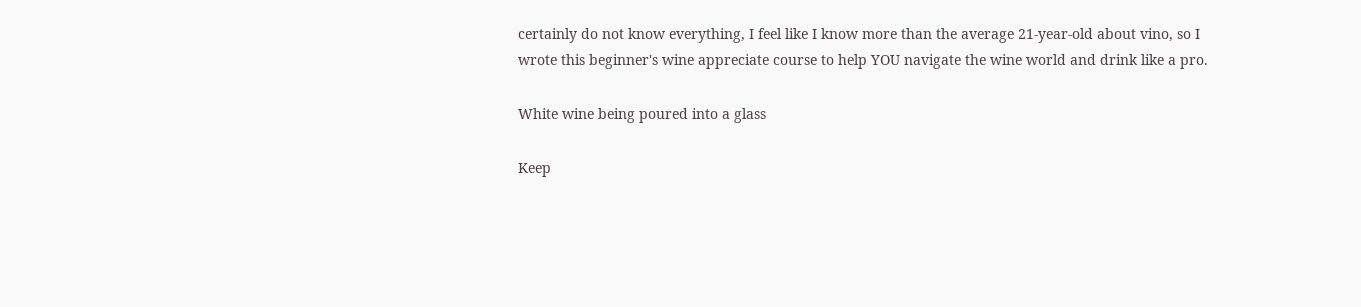certainly do not know everything, I feel like I know more than the average 21-year-old about vino, so I wrote this beginner's wine appreciate course to help YOU navigate the wine world and drink like a pro.

White wine being poured into a glass

Keep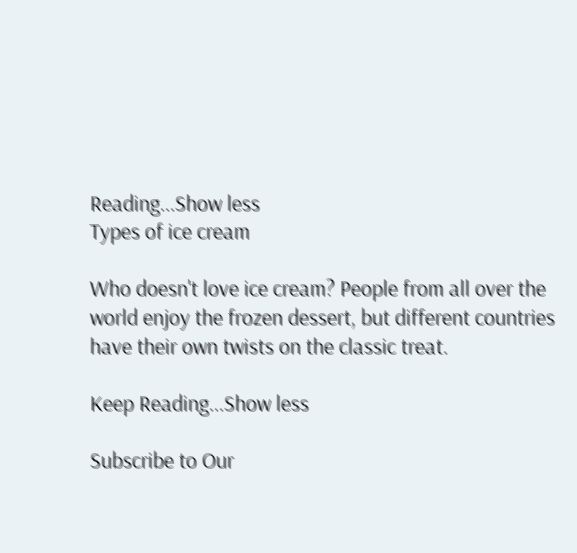Reading...Show less
Types of ice cream

Who doesn't love ice cream? People from all over the world enjoy the frozen dessert, but different countries have their own twists on the classic treat.

Keep Reading...Show less

Subscribe to Our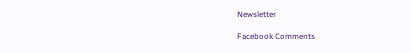Newsletter

Facebook Comments